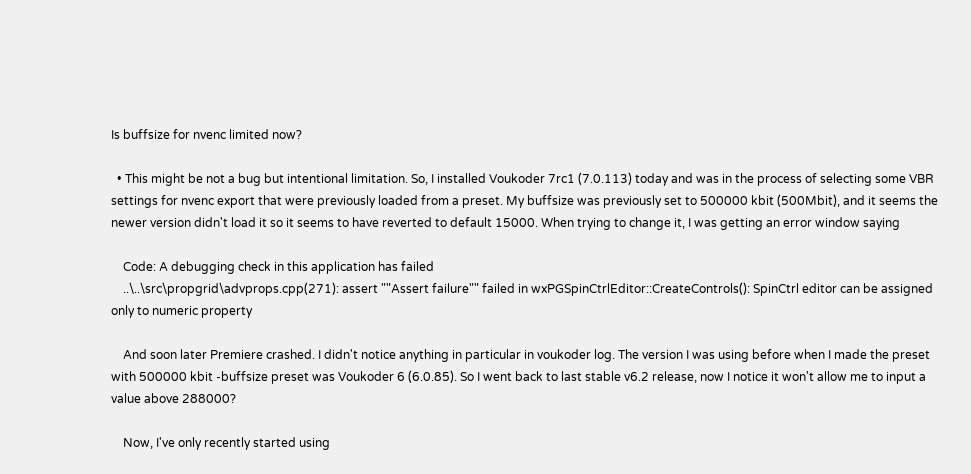Is buffsize for nvenc limited now?

  • This might be not a bug but intentional limitation. So, I installed Voukoder 7rc1 (7.0.113) today and was in the process of selecting some VBR settings for nvenc export that were previously loaded from a preset. My buffsize was previously set to 500000 kbit (500Mbit), and it seems the newer version didn't load it so it seems to have reverted to default 15000. When trying to change it, I was getting an error window saying

    Code: A debugging check in this application has failed
    ..\..\src\propgrid\advprops.cpp(271): assert ""Assert failure"" failed in wxPGSpinCtrlEditor::CreateControls(): SpinCtrl editor can be assigned only to numeric property

    And soon later Premiere crashed. I didn't notice anything in particular in voukoder log. The version I was using before when I made the preset with 500000 kbit -buffsize preset was Voukoder 6 (6.0.85). So I went back to last stable v6.2 release, now I notice it won't allow me to input a value above 288000?

    Now, I've only recently started using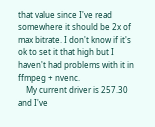that value since I've read somewhere it should be 2x of max bitrate. I don't know if it's ok to set it that high but I haven't had problems with it in ffmpeg + nvenc.
    My current driver is 257.30 and I've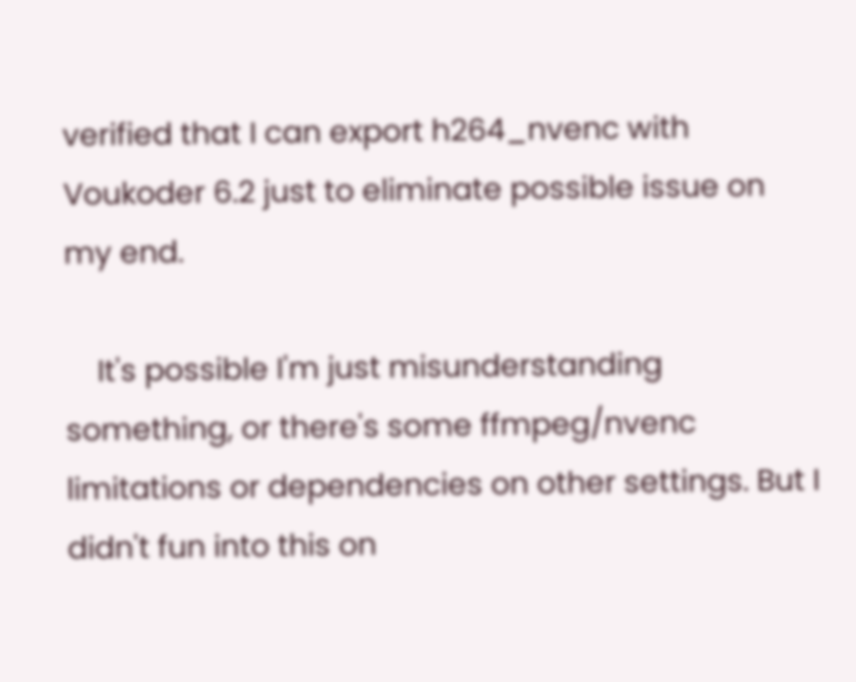verified that I can export h264_nvenc with Voukoder 6.2 just to eliminate possible issue on my end.

    It's possible I'm just misunderstanding something, or there's some ffmpeg/nvenc limitations or dependencies on other settings. But I didn't fun into this on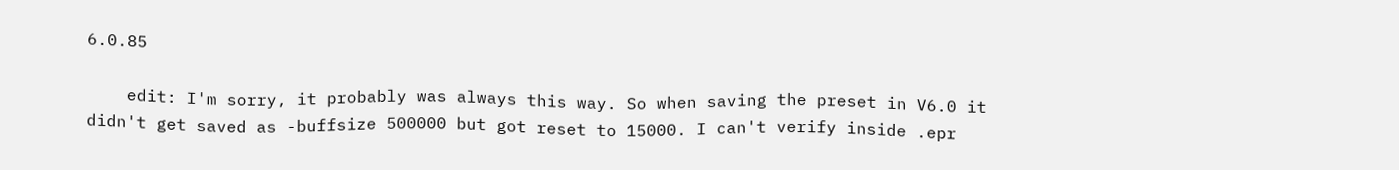6.0.85

    edit: I'm sorry, it probably was always this way. So when saving the preset in V6.0 it didn't get saved as -buffsize 500000 but got reset to 15000. I can't verify inside .epr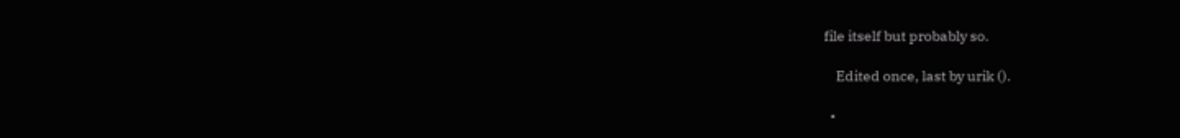file itself but probably so.

    Edited once, last by urik ().

  •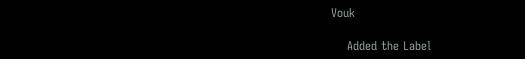Vouk

    Added the Label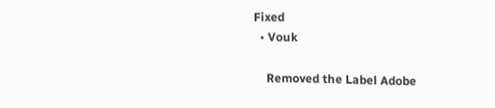Fixed
  • Vouk

    Removed the Label Adobe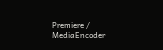Premiere / MediaEncoder